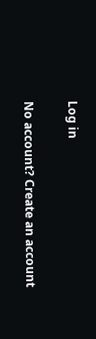Log in

No account? Create an account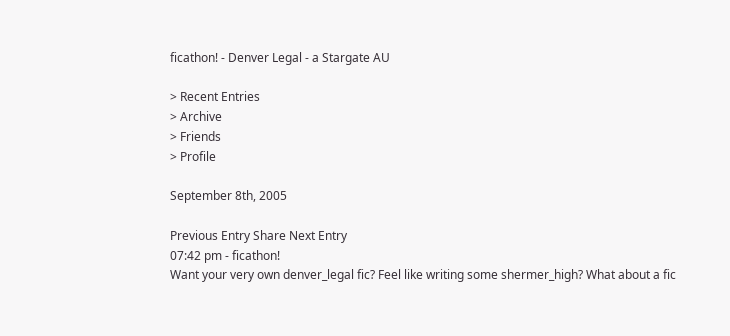ficathon! - Denver Legal - a Stargate AU

> Recent Entries
> Archive
> Friends
> Profile

September 8th, 2005

Previous Entry Share Next Entry
07:42 pm - ficathon!
Want your very own denver_legal fic? Feel like writing some shermer_high? What about a fic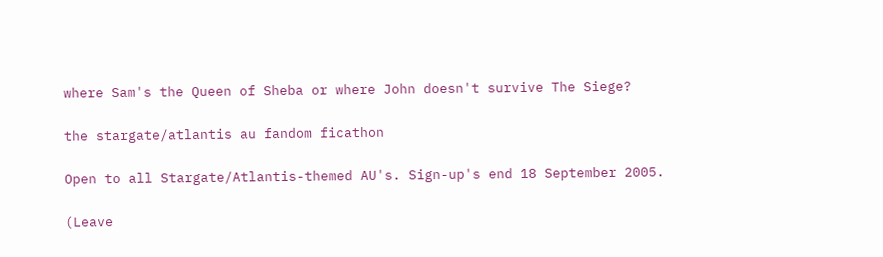where Sam's the Queen of Sheba or where John doesn't survive The Siege?

the stargate/atlantis au fandom ficathon

Open to all Stargate/Atlantis-themed AU's. Sign-up's end 18 September 2005.

(Leave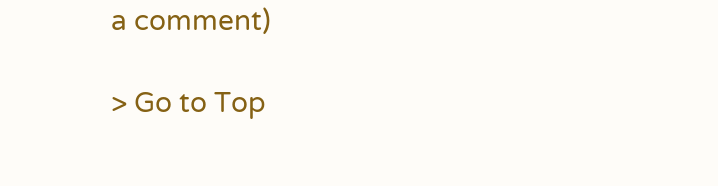a comment)

> Go to Top